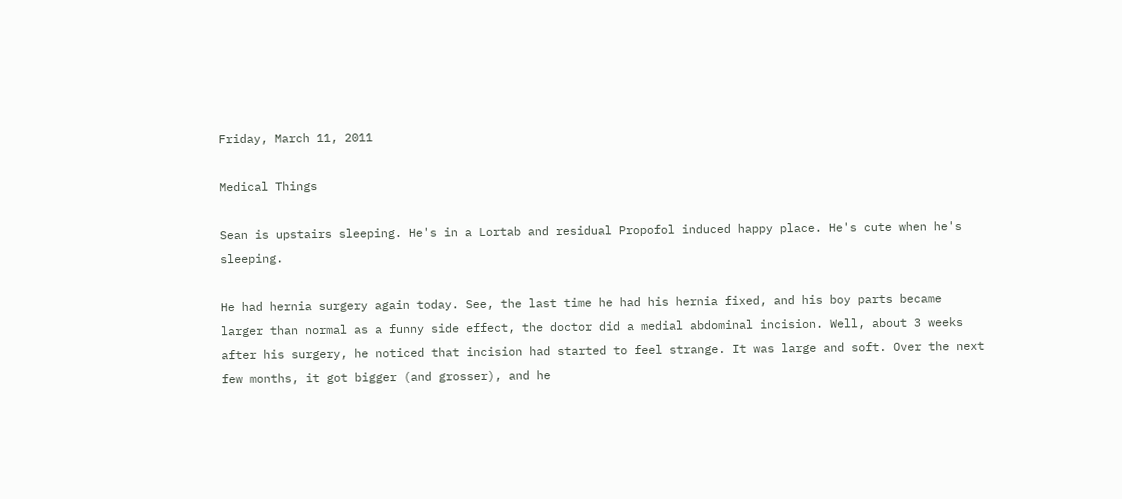Friday, March 11, 2011

Medical Things

Sean is upstairs sleeping. He's in a Lortab and residual Propofol induced happy place. He's cute when he's sleeping.

He had hernia surgery again today. See, the last time he had his hernia fixed, and his boy parts became larger than normal as a funny side effect, the doctor did a medial abdominal incision. Well, about 3 weeks after his surgery, he noticed that incision had started to feel strange. It was large and soft. Over the next few months, it got bigger (and grosser), and he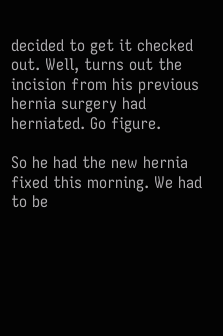decided to get it checked out. Well, turns out the incision from his previous hernia surgery had herniated. Go figure.

So he had the new hernia fixed this morning. We had to be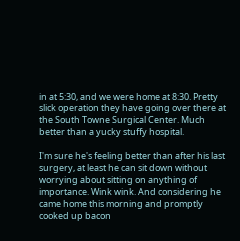in at 5:30, and we were home at 8:30. Pretty slick operation they have going over there at the South Towne Surgical Center. Much better than a yucky stuffy hospital.

I'm sure he's feeling better than after his last surgery, at least he can sit down without worrying about sitting on anything of importance. Wink wink. And considering he came home this morning and promptly cooked up bacon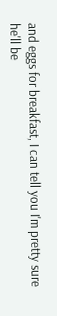and eggs for breakfast, I can tell you I'm pretty sure he'll be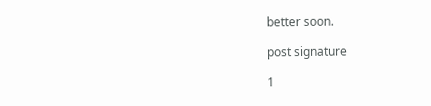better soon.

post signature

1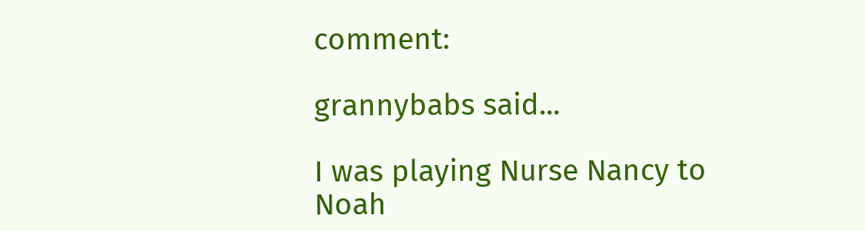comment:

grannybabs said...

I was playing Nurse Nancy to Noah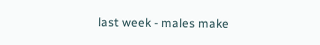last week - males make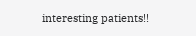interesting patients!!